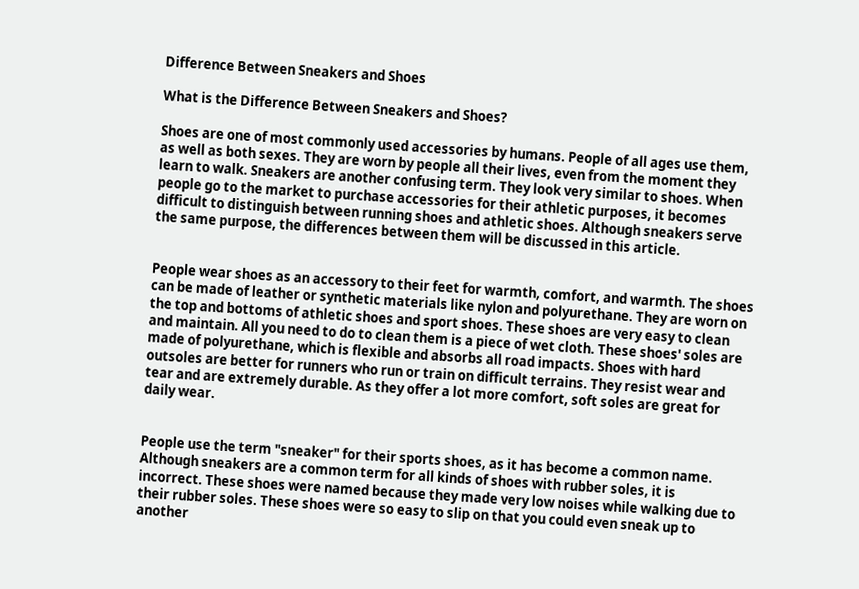Difference Between Sneakers and Shoes

What is the Difference Between Sneakers and Shoes?

Shoes are one of most commonly used accessories by humans. People of all ages use them, as well as both sexes. They are worn by people all their lives, even from the moment they learn to walk. Sneakers are another confusing term. They look very similar to shoes. When people go to the market to purchase accessories for their athletic purposes, it becomes difficult to distinguish between running shoes and athletic shoes. Although sneakers serve the same purpose, the differences between them will be discussed in this article.


People wear shoes as an accessory to their feet for warmth, comfort, and warmth. The shoes can be made of leather or synthetic materials like nylon and polyurethane. They are worn on the top and bottoms of athletic shoes and sport shoes. These shoes are very easy to clean and maintain. All you need to do to clean them is a piece of wet cloth. These shoes' soles are made of polyurethane, which is flexible and absorbs all road impacts. Shoes with hard outsoles are better for runners who run or train on difficult terrains. They resist wear and tear and are extremely durable. As they offer a lot more comfort, soft soles are great for daily wear.


People use the term "sneaker" for their sports shoes, as it has become a common name. Although sneakers are a common term for all kinds of shoes with rubber soles, it is incorrect. These shoes were named because they made very low noises while walking due to their rubber soles. These shoes were so easy to slip on that you could even sneak up to another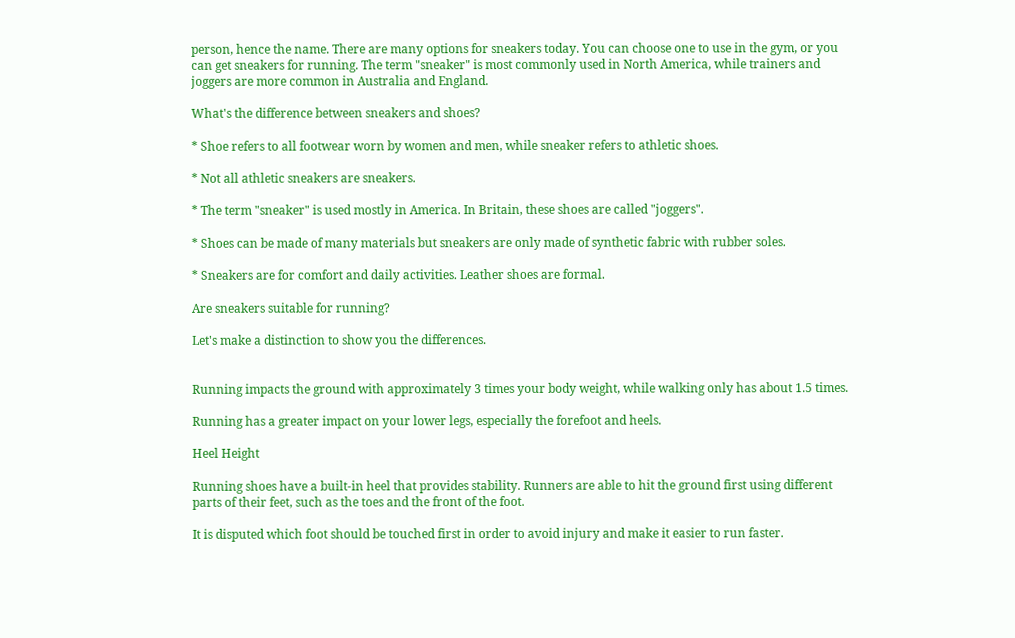person, hence the name. There are many options for sneakers today. You can choose one to use in the gym, or you can get sneakers for running. The term "sneaker" is most commonly used in North America, while trainers and joggers are more common in Australia and England.

What's the difference between sneakers and shoes?

* Shoe refers to all footwear worn by women and men, while sneaker refers to athletic shoes.

* Not all athletic sneakers are sneakers.

* The term "sneaker" is used mostly in America. In Britain, these shoes are called "joggers".

* Shoes can be made of many materials but sneakers are only made of synthetic fabric with rubber soles.

* Sneakers are for comfort and daily activities. Leather shoes are formal.

Are sneakers suitable for running?

Let's make a distinction to show you the differences.


Running impacts the ground with approximately 3 times your body weight, while walking only has about 1.5 times.

Running has a greater impact on your lower legs, especially the forefoot and heels.

Heel Height

Running shoes have a built-in heel that provides stability. Runners are able to hit the ground first using different parts of their feet, such as the toes and the front of the foot.

It is disputed which foot should be touched first in order to avoid injury and make it easier to run faster.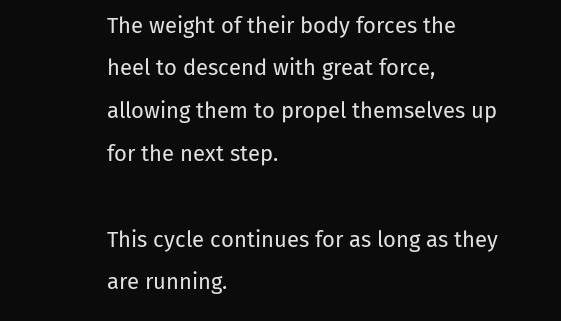The weight of their body forces the heel to descend with great force, allowing them to propel themselves up for the next step.

This cycle continues for as long as they are running.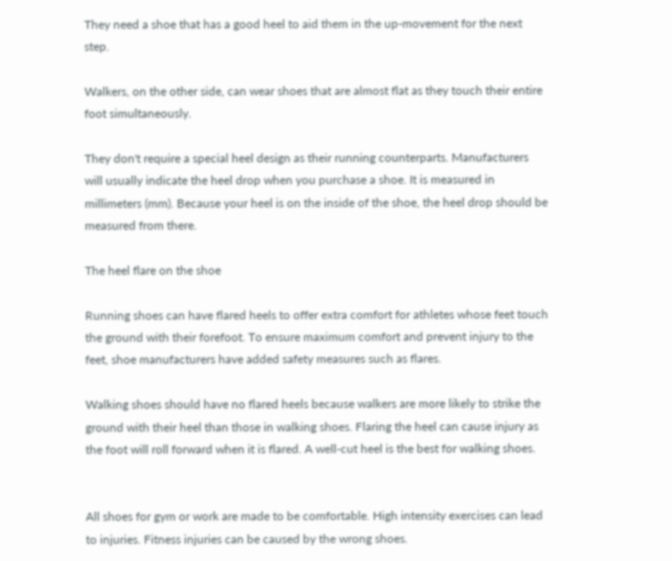They need a shoe that has a good heel to aid them in the up-movement for the next step.

Walkers, on the other side, can wear shoes that are almost flat as they touch their entire foot simultaneously.

They don't require a special heel design as their running counterparts. Manufacturers will usually indicate the heel drop when you purchase a shoe. It is measured in millimeters (mm). Because your heel is on the inside of the shoe, the heel drop should be measured from there.

The heel flare on the shoe

Running shoes can have flared heels to offer extra comfort for athletes whose feet touch the ground with their forefoot. To ensure maximum comfort and prevent injury to the feet, shoe manufacturers have added safety measures such as flares.

Walking shoes should have no flared heels because walkers are more likely to strike the ground with their heel than those in walking shoes. Flaring the heel can cause injury as the foot will roll forward when it is flared. A well-cut heel is the best for walking shoes.


All shoes for gym or work are made to be comfortable. High intensity exercises can lead to injuries. Fitness injuries can be caused by the wrong shoes.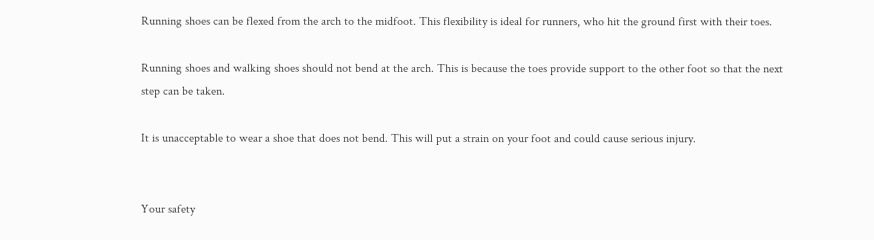Running shoes can be flexed from the arch to the midfoot. This flexibility is ideal for runners, who hit the ground first with their toes.

Running shoes and walking shoes should not bend at the arch. This is because the toes provide support to the other foot so that the next step can be taken.

It is unacceptable to wear a shoe that does not bend. This will put a strain on your foot and could cause serious injury.


Your safety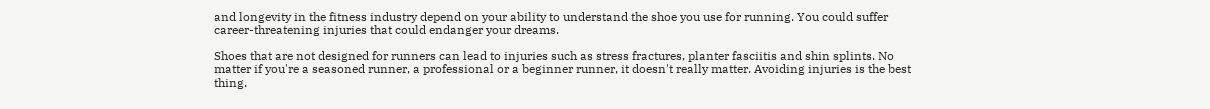and longevity in the fitness industry depend on your ability to understand the shoe you use for running. You could suffer career-threatening injuries that could endanger your dreams.

Shoes that are not designed for runners can lead to injuries such as stress fractures, planter fasciitis and shin splints. No matter if you're a seasoned runner, a professional or a beginner runner, it doesn't really matter. Avoiding injuries is the best thing.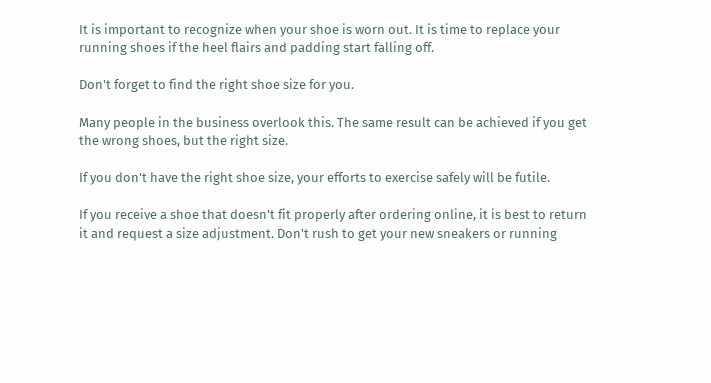It is important to recognize when your shoe is worn out. It is time to replace your running shoes if the heel flairs and padding start falling off.

Don't forget to find the right shoe size for you.

Many people in the business overlook this. The same result can be achieved if you get the wrong shoes, but the right size.

If you don't have the right shoe size, your efforts to exercise safely will be futile.

If you receive a shoe that doesn't fit properly after ordering online, it is best to return it and request a size adjustment. Don't rush to get your new sneakers or running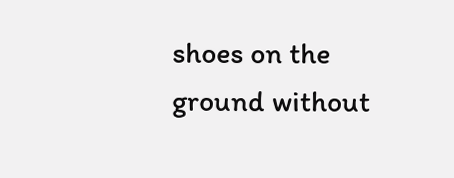shoes on the ground without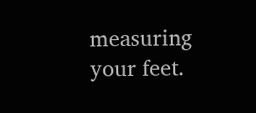measuring your feet.